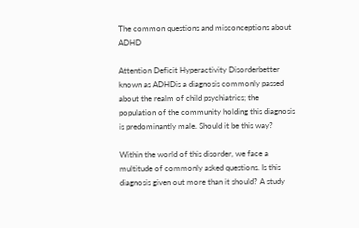The common questions and misconceptions about ADHD

Attention Deficit Hyperactivity Disorderbetter known as ADHDis a diagnosis commonly passed about the realm of child psychiatrics; the population of the community holding this diagnosis is predominantly male. Should it be this way?

Within the world of this disorder, we face a multitude of commonly asked questions. Is this diagnosis given out more than it should? A study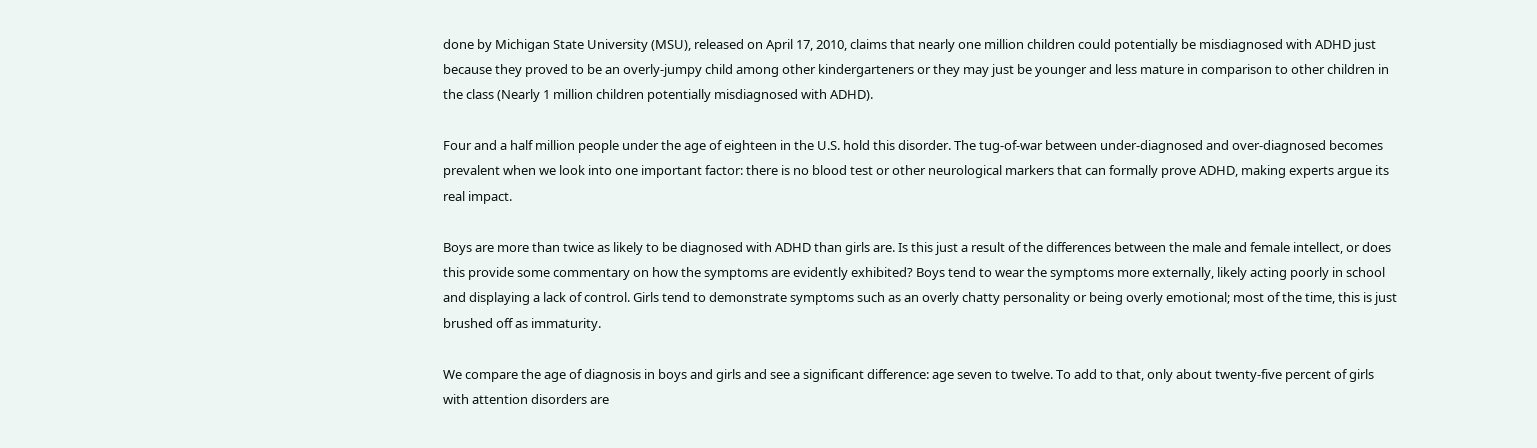done by Michigan State University (MSU), released on April 17, 2010, claims that nearly one million children could potentially be misdiagnosed with ADHD just because they proved to be an overly-jumpy child among other kindergarteners or they may just be younger and less mature in comparison to other children in the class (Nearly 1 million children potentially misdiagnosed with ADHD).

Four and a half million people under the age of eighteen in the U.S. hold this disorder. The tug-of-war between under-diagnosed and over-diagnosed becomes prevalent when we look into one important factor: there is no blood test or other neurological markers that can formally prove ADHD, making experts argue its real impact.

Boys are more than twice as likely to be diagnosed with ADHD than girls are. Is this just a result of the differences between the male and female intellect, or does this provide some commentary on how the symptoms are evidently exhibited? Boys tend to wear the symptoms more externally, likely acting poorly in school and displaying a lack of control. Girls tend to demonstrate symptoms such as an overly chatty personality or being overly emotional; most of the time, this is just brushed off as immaturity.

We compare the age of diagnosis in boys and girls and see a significant difference: age seven to twelve. To add to that, only about twenty-five percent of girls with attention disorders are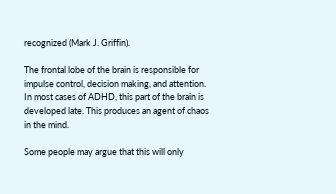recognized (Mark J. Griffin).

The frontal lobe of the brain is responsible for impulse control, decision making, and attention. In most cases of ADHD, this part of the brain is developed late. This produces an agent of chaos in the mind.

Some people may argue that this will only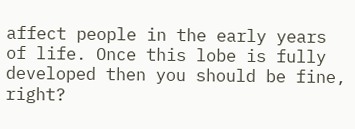affect people in the early years of life. Once this lobe is fully developed then you should be fine, right?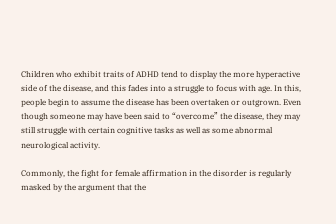Children who exhibit traits of ADHD tend to display the more hyperactive side of the disease, and this fades into a struggle to focus with age. In this, people begin to assume the disease has been overtaken or outgrown. Even though someone may have been said to “overcome” the disease, they may still struggle with certain cognitive tasks as well as some abnormal neurological activity.

Commonly, the fight for female affirmation in the disorder is regularly masked by the argument that the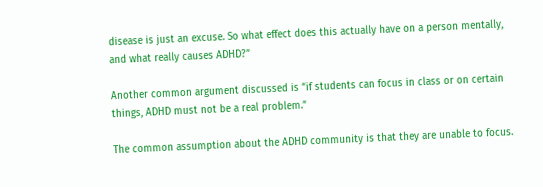disease is just an excuse. So what effect does this actually have on a person mentally, and what really causes ADHD?”

Another common argument discussed is “if students can focus in class or on certain things, ADHD must not be a real problem.”

The common assumption about the ADHD community is that they are unable to focus.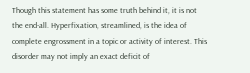Though this statement has some truth behind it, it is not the end-all. Hyperfixation, streamlined, is the idea of complete engrossment in a topic or activity of interest. This disorder may not imply an exact deficit of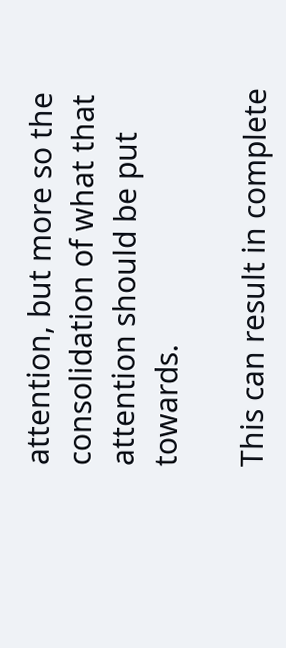attention, but more so the consolidation of what that attention should be put towards.

This can result in complete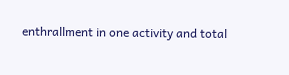enthrallment in one activity and total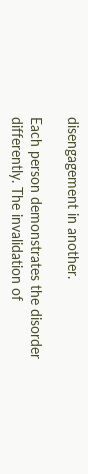disengagement in another.

Each person demonstrates the disorder differently. The invalidation of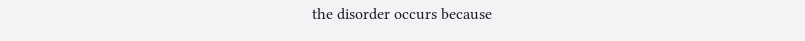the disorder occurs because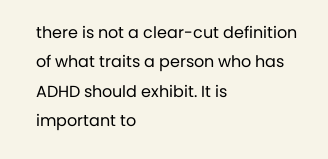there is not a clear-cut definition of what traits a person who has ADHD should exhibit. It is important to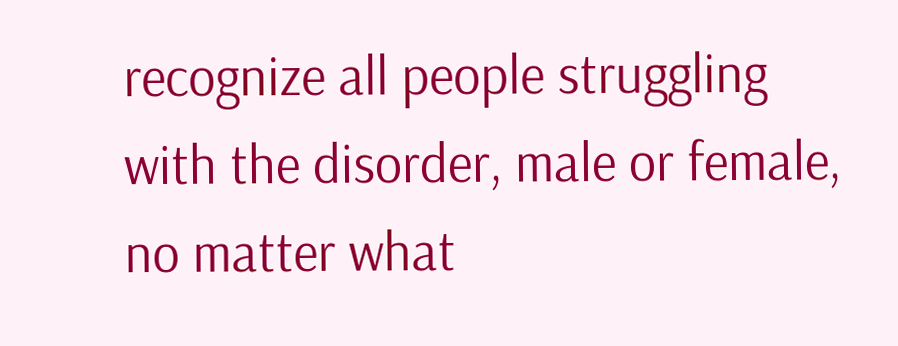recognize all people struggling with the disorder, male or female, no matter what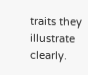traits they illustrate clearly.